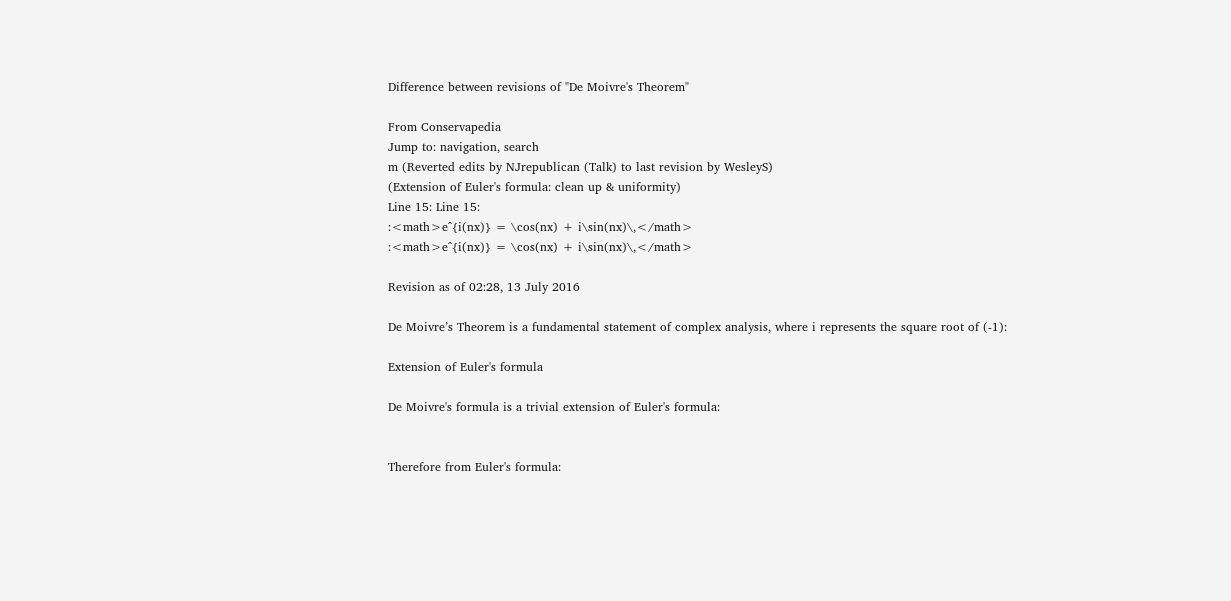Difference between revisions of "De Moivre's Theorem"

From Conservapedia
Jump to: navigation, search
m (Reverted edits by NJrepublican (Talk) to last revision by WesleyS)
(Extension of Euler's formula: clean up & uniformity)
Line 15: Line 15:
:<math>e^{i(nx)} = \cos(nx) + i\sin(nx)\,</math>
:<math>e^{i(nx)} = \cos(nx) + i\sin(nx)\,</math>

Revision as of 02:28, 13 July 2016

De Moivre’s Theorem is a fundamental statement of complex analysis, where i represents the square root of (-1):

Extension of Euler's formula

De Moivre's formula is a trivial extension of Euler's formula:


Therefore from Euler's formula: